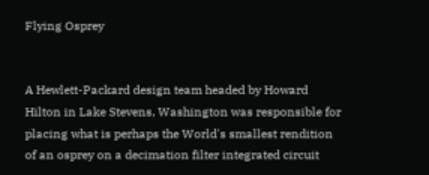Flying Osprey


A Hewlett-Packard design team headed by Howard Hilton in Lake Stevens, Washington was responsible for placing what is perhaps the World's smallest rendition of an osprey on a decimation filter integrated circuit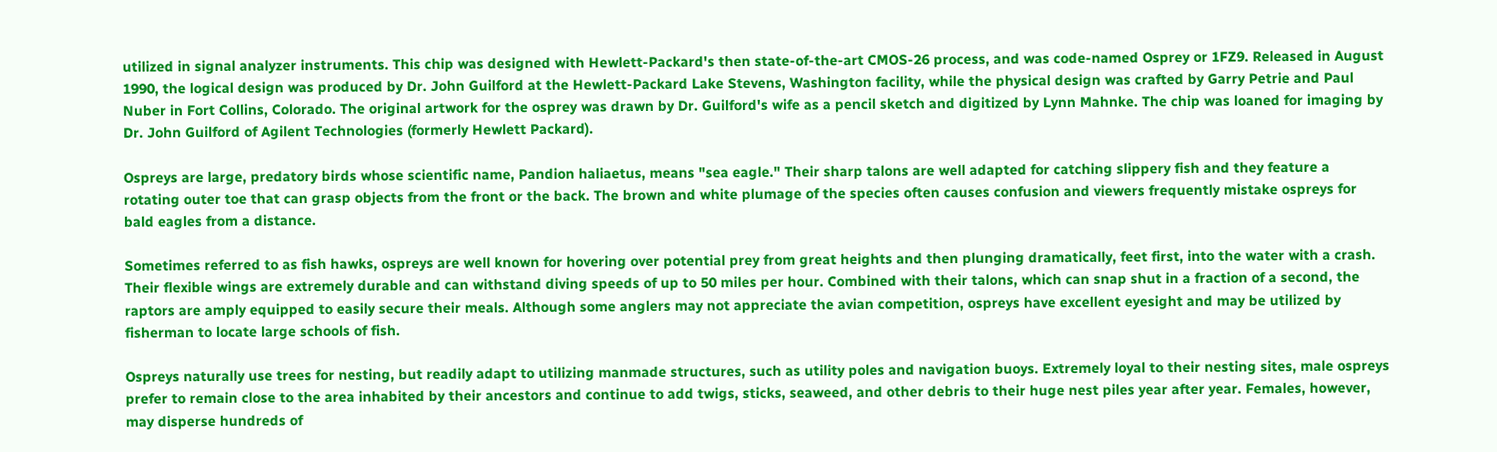utilized in signal analyzer instruments. This chip was designed with Hewlett-Packard's then state-of-the-art CMOS-26 process, and was code-named Osprey or 1FZ9. Released in August 1990, the logical design was produced by Dr. John Guilford at the Hewlett-Packard Lake Stevens, Washington facility, while the physical design was crafted by Garry Petrie and Paul Nuber in Fort Collins, Colorado. The original artwork for the osprey was drawn by Dr. Guilford's wife as a pencil sketch and digitized by Lynn Mahnke. The chip was loaned for imaging by Dr. John Guilford of Agilent Technologies (formerly Hewlett Packard).

Ospreys are large, predatory birds whose scientific name, Pandion haliaetus, means "sea eagle." Their sharp talons are well adapted for catching slippery fish and they feature a rotating outer toe that can grasp objects from the front or the back. The brown and white plumage of the species often causes confusion and viewers frequently mistake ospreys for bald eagles from a distance.

Sometimes referred to as fish hawks, ospreys are well known for hovering over potential prey from great heights and then plunging dramatically, feet first, into the water with a crash. Their flexible wings are extremely durable and can withstand diving speeds of up to 50 miles per hour. Combined with their talons, which can snap shut in a fraction of a second, the raptors are amply equipped to easily secure their meals. Although some anglers may not appreciate the avian competition, ospreys have excellent eyesight and may be utilized by fisherman to locate large schools of fish.

Ospreys naturally use trees for nesting, but readily adapt to utilizing manmade structures, such as utility poles and navigation buoys. Extremely loyal to their nesting sites, male ospreys prefer to remain close to the area inhabited by their ancestors and continue to add twigs, sticks, seaweed, and other debris to their huge nest piles year after year. Females, however, may disperse hundreds of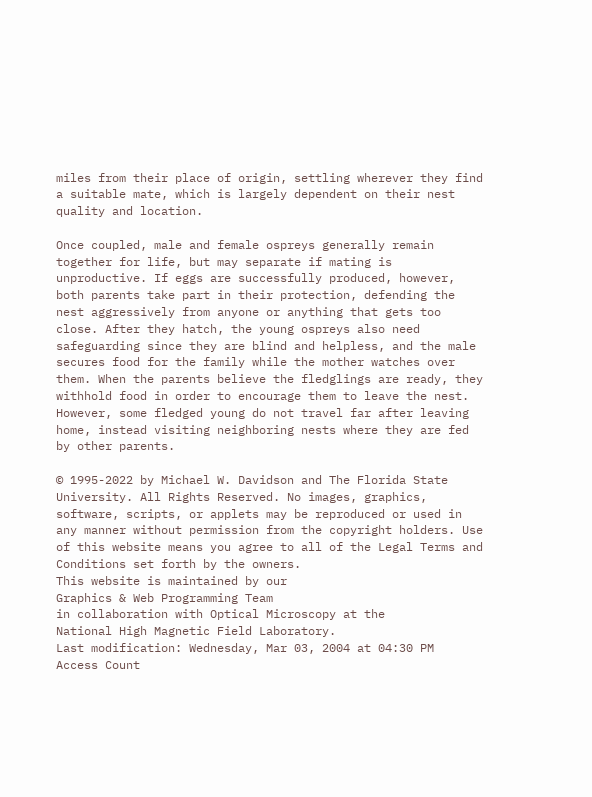miles from their place of origin, settling wherever they find a suitable mate, which is largely dependent on their nest quality and location.

Once coupled, male and female ospreys generally remain together for life, but may separate if mating is unproductive. If eggs are successfully produced, however, both parents take part in their protection, defending the nest aggressively from anyone or anything that gets too close. After they hatch, the young ospreys also need safeguarding since they are blind and helpless, and the male secures food for the family while the mother watches over them. When the parents believe the fledglings are ready, they withhold food in order to encourage them to leave the nest. However, some fledged young do not travel far after leaving home, instead visiting neighboring nests where they are fed by other parents.

© 1995-2022 by Michael W. Davidson and The Florida State University. All Rights Reserved. No images, graphics, software, scripts, or applets may be reproduced or used in any manner without permission from the copyright holders. Use of this website means you agree to all of the Legal Terms and Conditions set forth by the owners.
This website is maintained by our
Graphics & Web Programming Team
in collaboration with Optical Microscopy at the
National High Magnetic Field Laboratory.
Last modification: Wednesday, Mar 03, 2004 at 04:30 PM
Access Count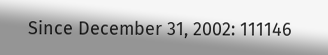Since December 31, 2002: 111146